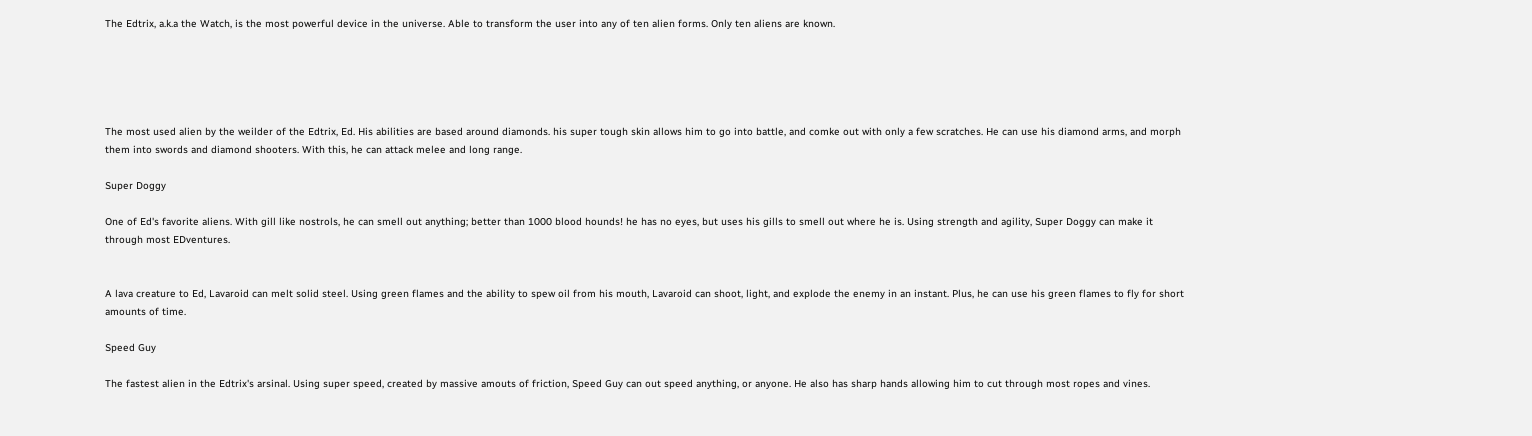The Edtrix, a.k.a the Watch, is the most powerful device in the universe. Able to transform the user into any of ten alien forms. Only ten aliens are known.





The most used alien by the weilder of the Edtrix, Ed. His abilities are based around diamonds. his super tough skin allows him to go into battle, and comke out with only a few scratches. He can use his diamond arms, and morph them into swords and diamond shooters. With this, he can attack melee and long range.

Super Doggy

One of Ed's favorite aliens. With gill like nostrols, he can smell out anything; better than 1000 blood hounds! he has no eyes, but uses his gills to smell out where he is. Using strength and agility, Super Doggy can make it through most EDventures.


A lava creature to Ed, Lavaroid can melt solid steel. Using green flames and the ability to spew oil from his mouth, Lavaroid can shoot, light, and explode the enemy in an instant. Plus, he can use his green flames to fly for short amounts of time.

Speed Guy

The fastest alien in the Edtrix's arsinal. Using super speed, created by massive amouts of friction, Speed Guy can out speed anything, or anyone. He also has sharp hands allowing him to cut through most ropes and vines.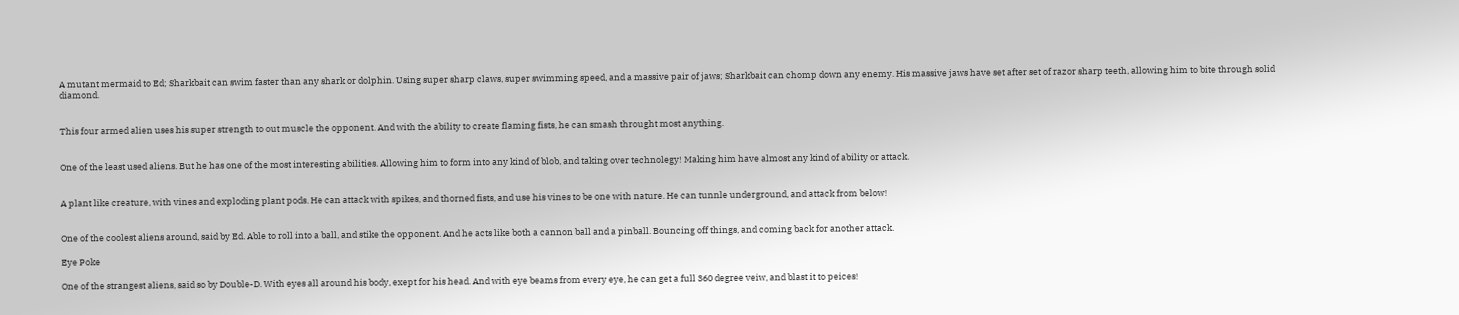A mutant mermaid to Ed; Sharkbait can swim faster than any shark or dolphin. Using super sharp claws, super swimming speed, and a massive pair of jaws; Sharkbait can chomp down any enemy. His massive jaws have set after set of razor sharp teeth, allowing him to bite through solid diamond.


This four armed alien uses his super strength to out muscle the opponent. And with the ability to create flaming fists, he can smash throught most anything.


One of the least used aliens. But he has one of the most interesting abilities. Allowing him to form into any kind of blob, and taking over technolegy! Making him have almost any kind of ability or attack.


A plant like creature, with vines and exploding plant pods. He can attack with spikes, and thorned fists, and use his vines to be one with nature. He can tunnle underground, and attack from below!


One of the coolest aliens around, said by Ed. Able to roll into a ball, and stike the opponent. And he acts like both a cannon ball and a pinball. Bouncing off things, and coming back for another attack.

Eye Poke

One of the strangest aliens, said so by Double-D. With eyes all around his body, exept for his head. And with eye beams from every eye, he can get a full 360 degree veiw, and blast it to peices!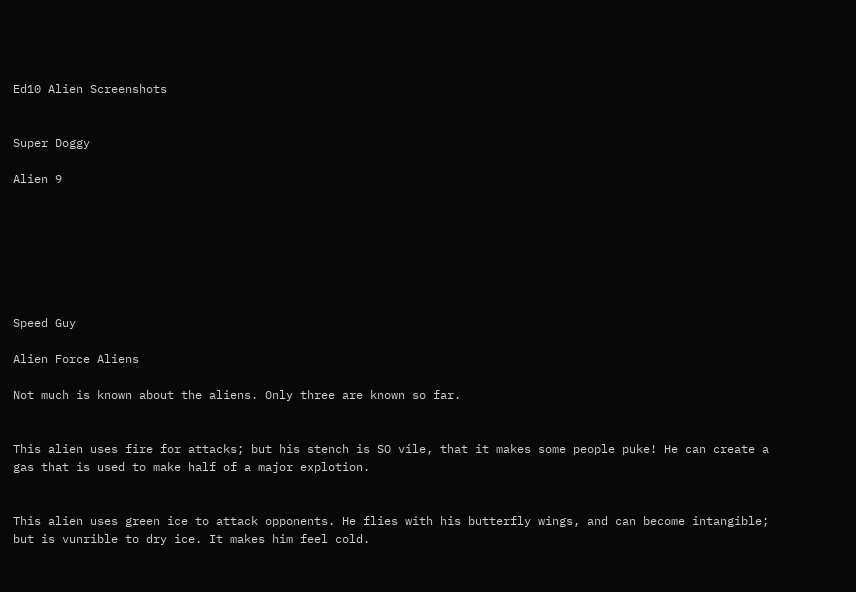Ed10 Alien Screenshots


Super Doggy

Alien 9







Speed Guy

Alien Force Aliens

Not much is known about the aliens. Only three are known so far.


This alien uses fire for attacks; but his stench is SO vile, that it makes some people puke! He can create a gas that is used to make half of a major explotion.


This alien uses green ice to attack opponents. He flies with his butterfly wings, and can become intangible; but is vunrible to dry ice. It makes him feel cold.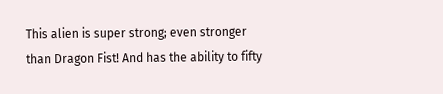This alien is super strong; even stronger than Dragon Fist! And has the ability to fifty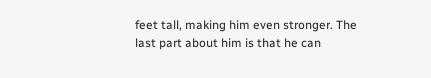feet tall, making him even stronger. The last part about him is that he can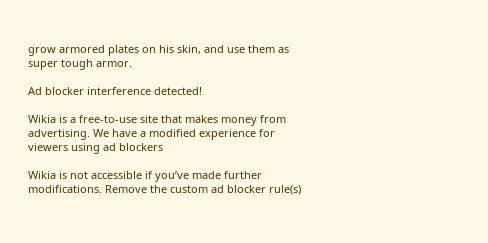grow armored plates on his skin, and use them as super tough armor.

Ad blocker interference detected!

Wikia is a free-to-use site that makes money from advertising. We have a modified experience for viewers using ad blockers

Wikia is not accessible if you’ve made further modifications. Remove the custom ad blocker rule(s)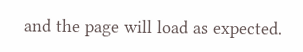and the page will load as expected.